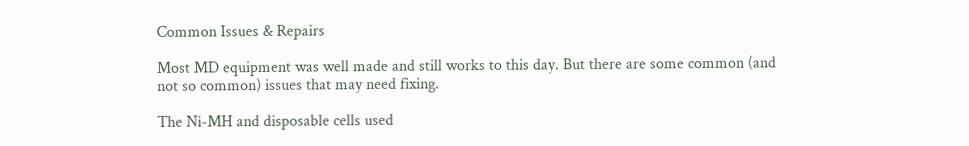Common Issues & Repairs

Most MD equipment was well made and still works to this day. But there are some common (and not so common) issues that may need fixing.

The Ni-MH and disposable cells used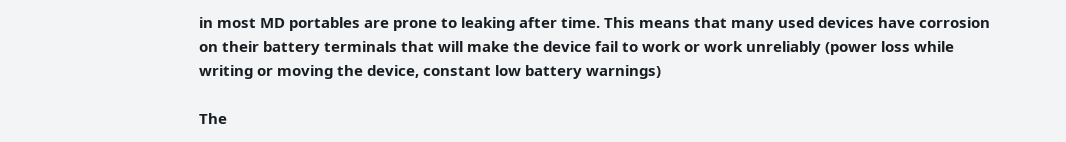in most MD portables are prone to leaking after time. This means that many used devices have corrosion on their battery terminals that will make the device fail to work or work unreliably (power loss while writing or moving the device, constant low battery warnings)

The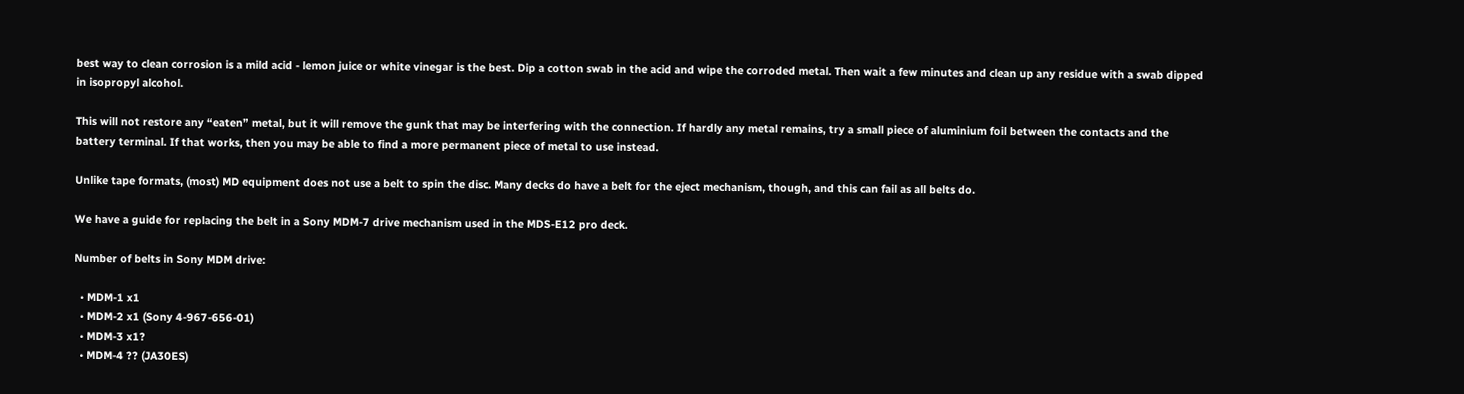best way to clean corrosion is a mild acid - lemon juice or white vinegar is the best. Dip a cotton swab in the acid and wipe the corroded metal. Then wait a few minutes and clean up any residue with a swab dipped in isopropyl alcohol.

This will not restore any “eaten” metal, but it will remove the gunk that may be interfering with the connection. If hardly any metal remains, try a small piece of aluminium foil between the contacts and the battery terminal. If that works, then you may be able to find a more permanent piece of metal to use instead.

Unlike tape formats, (most) MD equipment does not use a belt to spin the disc. Many decks do have a belt for the eject mechanism, though, and this can fail as all belts do.

We have a guide for replacing the belt in a Sony MDM-7 drive mechanism used in the MDS-E12 pro deck.

Number of belts in Sony MDM drive:

  • MDM-1 x1
  • MDM-2 x1 (Sony 4-967-656-01)
  • MDM-3 x1?
  • MDM-4 ?? (JA30ES)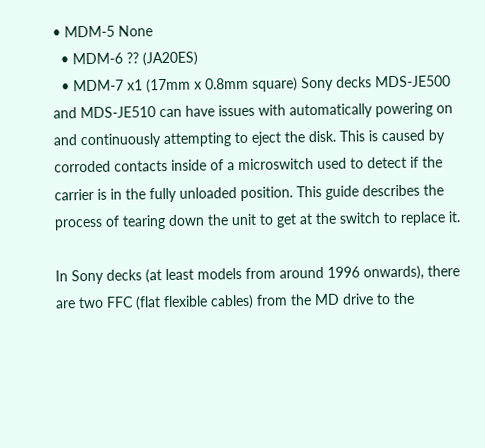• MDM-5 None
  • MDM-6 ?? (JA20ES)
  • MDM-7 x1 (17mm x 0.8mm square) Sony decks MDS-JE500 and MDS-JE510 can have issues with automatically powering on and continuously attempting to eject the disk. This is caused by corroded contacts inside of a microswitch used to detect if the carrier is in the fully unloaded position. This guide describes the process of tearing down the unit to get at the switch to replace it.

In Sony decks (at least models from around 1996 onwards), there are two FFC (flat flexible cables) from the MD drive to the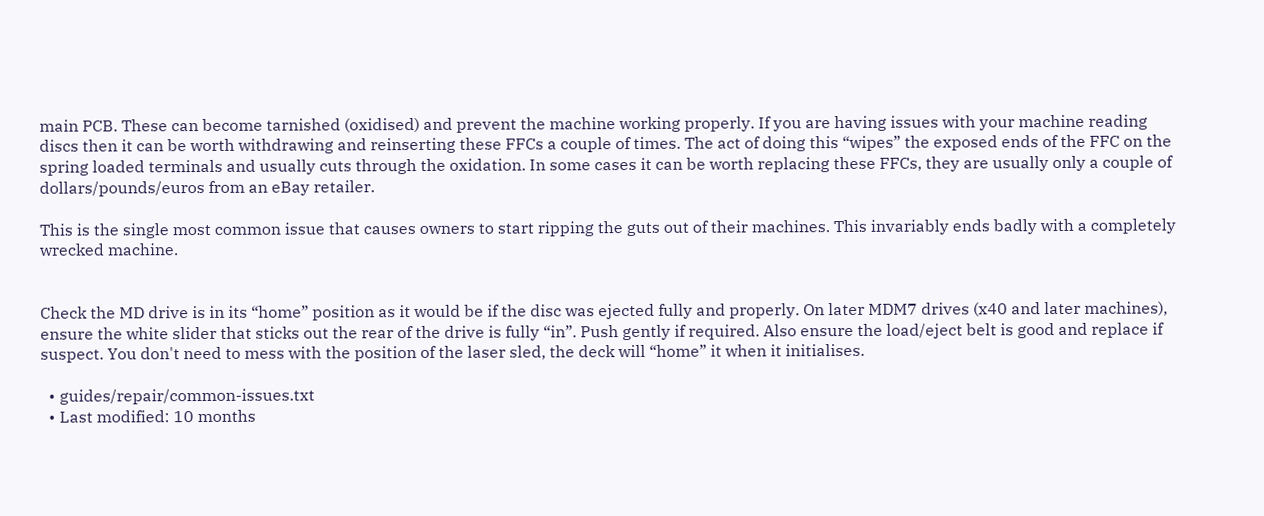main PCB. These can become tarnished (oxidised) and prevent the machine working properly. If you are having issues with your machine reading discs then it can be worth withdrawing and reinserting these FFCs a couple of times. The act of doing this “wipes” the exposed ends of the FFC on the spring loaded terminals and usually cuts through the oxidation. In some cases it can be worth replacing these FFCs, they are usually only a couple of dollars/pounds/euros from an eBay retailer.

This is the single most common issue that causes owners to start ripping the guts out of their machines. This invariably ends badly with a completely wrecked machine.


Check the MD drive is in its “home” position as it would be if the disc was ejected fully and properly. On later MDM7 drives (x40 and later machines), ensure the white slider that sticks out the rear of the drive is fully “in”. Push gently if required. Also ensure the load/eject belt is good and replace if suspect. You don't need to mess with the position of the laser sled, the deck will “home” it when it initialises.

  • guides/repair/common-issues.txt
  • Last modified: 10 months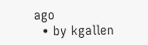ago
  • by kgallen